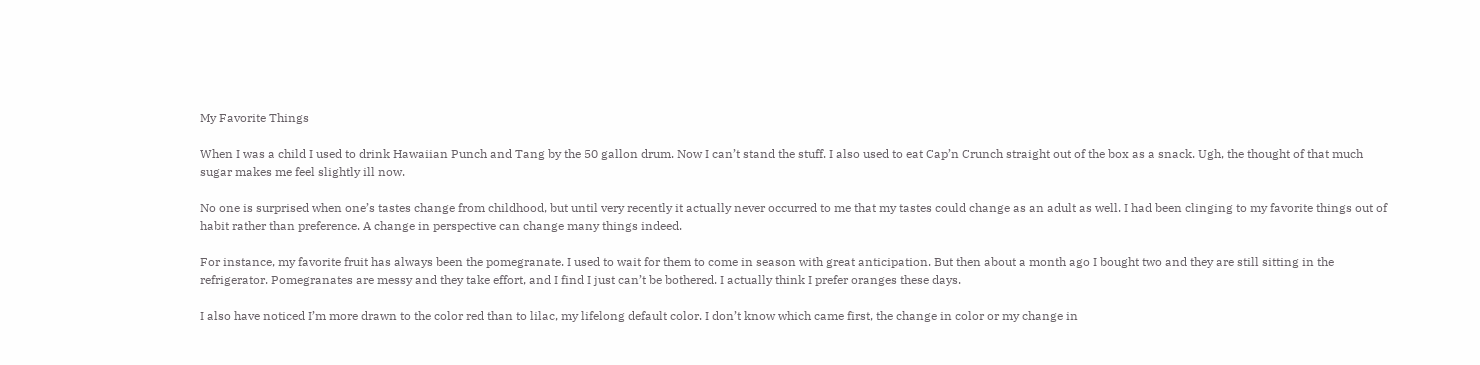My Favorite Things

When I was a child I used to drink Hawaiian Punch and Tang by the 50 gallon drum. Now I can’t stand the stuff. I also used to eat Cap’n Crunch straight out of the box as a snack. Ugh, the thought of that much sugar makes me feel slightly ill now.

No one is surprised when one’s tastes change from childhood, but until very recently it actually never occurred to me that my tastes could change as an adult as well. I had been clinging to my favorite things out of habit rather than preference. A change in perspective can change many things indeed.

For instance, my favorite fruit has always been the pomegranate. I used to wait for them to come in season with great anticipation. But then about a month ago I bought two and they are still sitting in the refrigerator. Pomegranates are messy and they take effort, and I find I just can’t be bothered. I actually think I prefer oranges these days.

I also have noticed I’m more drawn to the color red than to lilac, my lifelong default color. I don’t know which came first, the change in color or my change in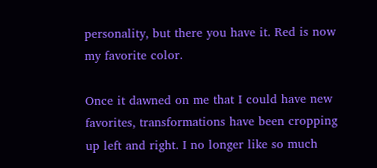personality, but there you have it. Red is now my favorite color.

Once it dawned on me that I could have new favorites, transformations have been cropping up left and right. I no longer like so much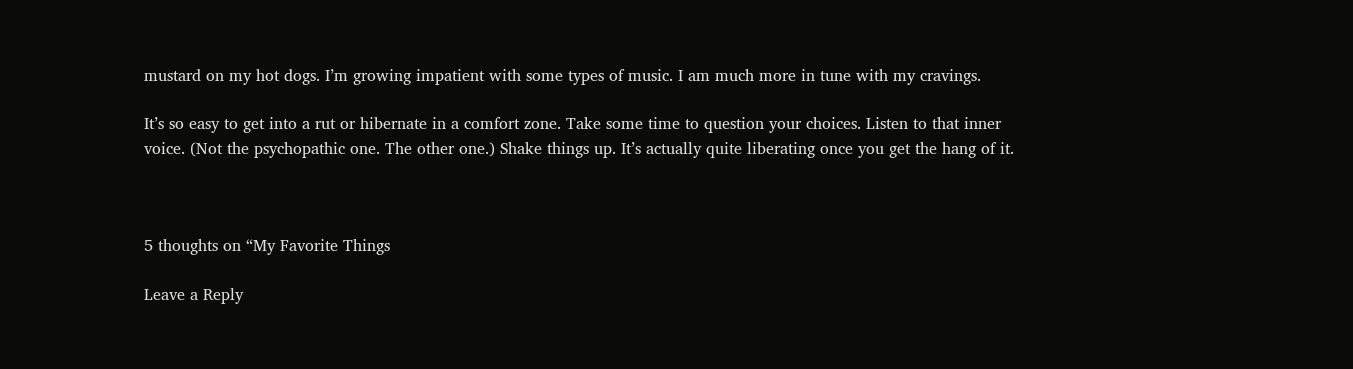mustard on my hot dogs. I’m growing impatient with some types of music. I am much more in tune with my cravings.

It’s so easy to get into a rut or hibernate in a comfort zone. Take some time to question your choices. Listen to that inner voice. (Not the psychopathic one. The other one.) Shake things up. It’s actually quite liberating once you get the hang of it.



5 thoughts on “My Favorite Things

Leave a Reply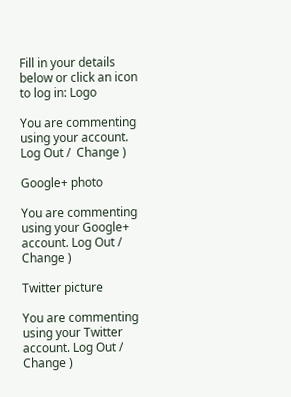Fill in your details below or click an icon to log in: Logo

You are commenting using your account. Log Out /  Change )

Google+ photo

You are commenting using your Google+ account. Log Out /  Change )

Twitter picture

You are commenting using your Twitter account. Log Out /  Change )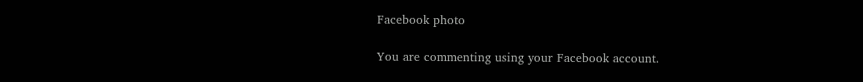Facebook photo

You are commenting using your Facebook account.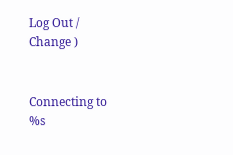Log Out /  Change )


Connecting to %s